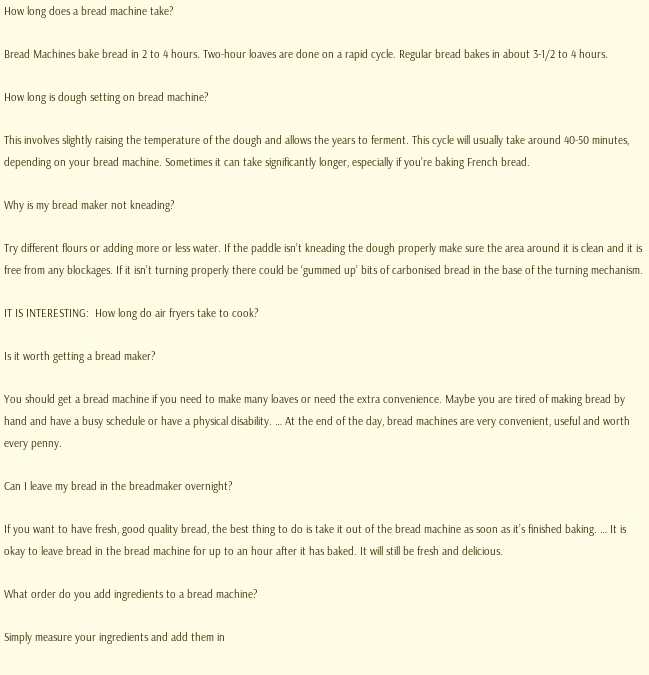How long does a bread machine take?

Bread Machines bake bread in 2 to 4 hours. Two-hour loaves are done on a rapid cycle. Regular bread bakes in about 3-1/2 to 4 hours.

How long is dough setting on bread machine?

This involves slightly raising the temperature of the dough and allows the years to ferment. This cycle will usually take around 40-50 minutes, depending on your bread machine. Sometimes it can take significantly longer, especially if you’re baking French bread.

Why is my bread maker not kneading?

Try different flours or adding more or less water. If the paddle isn’t kneading the dough properly make sure the area around it is clean and it is free from any blockages. If it isn’t turning properly there could be ‘gummed up’ bits of carbonised bread in the base of the turning mechanism.

IT IS INTERESTING:  How long do air fryers take to cook?

Is it worth getting a bread maker?

You should get a bread machine if you need to make many loaves or need the extra convenience. Maybe you are tired of making bread by hand and have a busy schedule or have a physical disability. … At the end of the day, bread machines are very convenient, useful and worth every penny.

Can I leave my bread in the breadmaker overnight?

If you want to have fresh, good quality bread, the best thing to do is take it out of the bread machine as soon as it’s finished baking. … It is okay to leave bread in the bread machine for up to an hour after it has baked. It will still be fresh and delicious.

What order do you add ingredients to a bread machine?

Simply measure your ingredients and add them in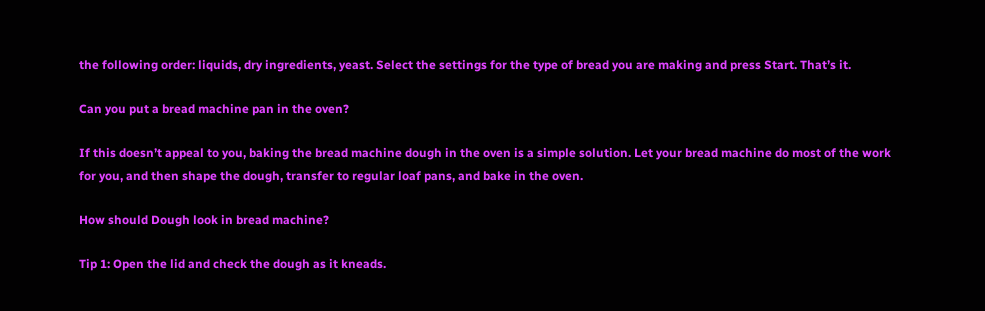the following order: liquids, dry ingredients, yeast. Select the settings for the type of bread you are making and press Start. That’s it.

Can you put a bread machine pan in the oven?

If this doesn’t appeal to you, baking the bread machine dough in the oven is a simple solution. Let your bread machine do most of the work for you, and then shape the dough, transfer to regular loaf pans, and bake in the oven.

How should Dough look in bread machine?

Tip 1: Open the lid and check the dough as it kneads.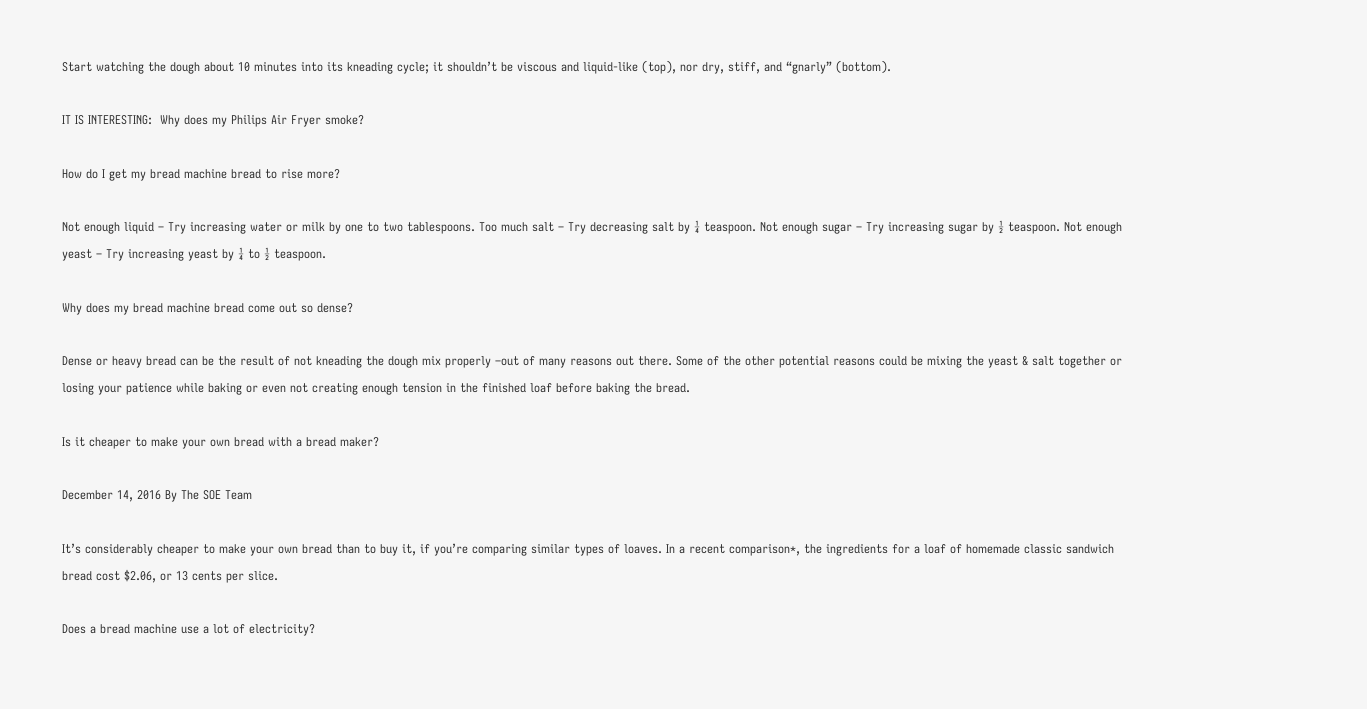Start watching the dough about 10 minutes into its kneading cycle; it shouldn’t be viscous and liquid-like (top), nor dry, stiff, and “gnarly” (bottom).

IT IS INTERESTING:  Why does my Philips Air Fryer smoke?

How do I get my bread machine bread to rise more?

Not enough liquid – Try increasing water or milk by one to two tablespoons. Too much salt – Try decreasing salt by ¼ teaspoon. Not enough sugar – Try increasing sugar by ½ teaspoon. Not enough yeast – Try increasing yeast by ¼ to ½ teaspoon.

Why does my bread machine bread come out so dense?

Dense or heavy bread can be the result of not kneading the dough mix properly –out of many reasons out there. Some of the other potential reasons could be mixing the yeast & salt together or losing your patience while baking or even not creating enough tension in the finished loaf before baking the bread.

Is it cheaper to make your own bread with a bread maker?

December 14, 2016 By The SOE Team

It’s considerably cheaper to make your own bread than to buy it, if you’re comparing similar types of loaves. In a recent comparison*, the ingredients for a loaf of homemade classic sandwich bread cost $2.06, or 13 cents per slice.

Does a bread machine use a lot of electricity?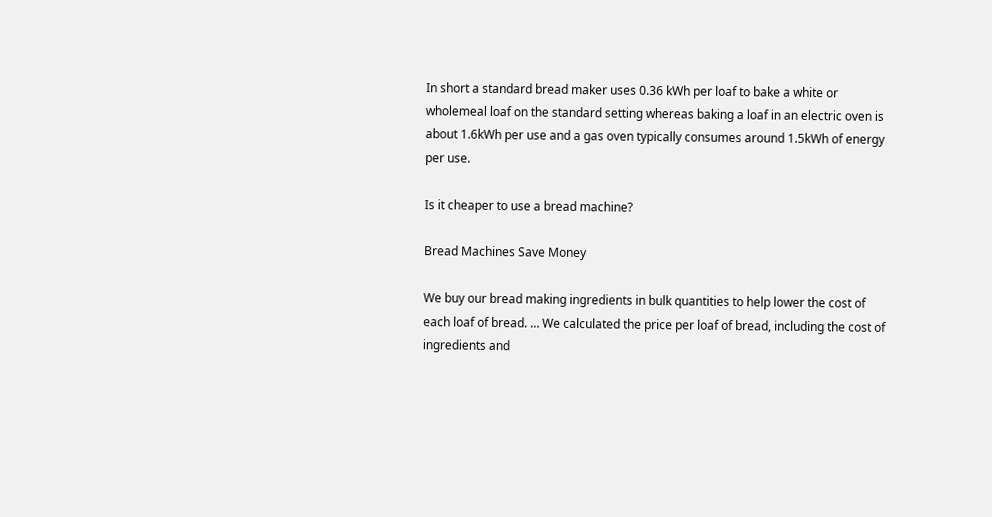In short a standard bread maker uses 0.36 kWh per loaf to bake a white or wholemeal loaf on the standard setting whereas baking a loaf in an electric oven is about 1.6kWh per use and a gas oven typically consumes around 1.5kWh of energy per use.

Is it cheaper to use a bread machine?

Bread Machines Save Money

We buy our bread making ingredients in bulk quantities to help lower the cost of each loaf of bread. … We calculated the price per loaf of bread, including the cost of ingredients and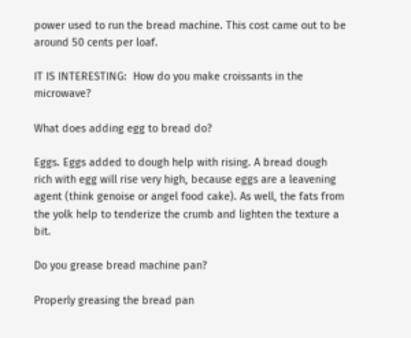power used to run the bread machine. This cost came out to be around 50 cents per loaf.

IT IS INTERESTING:  How do you make croissants in the microwave?

What does adding egg to bread do?

Eggs. Eggs added to dough help with rising. A bread dough rich with egg will rise very high, because eggs are a leavening agent (think genoise or angel food cake). As well, the fats from the yolk help to tenderize the crumb and lighten the texture a bit.

Do you grease bread machine pan?

Properly greasing the bread pan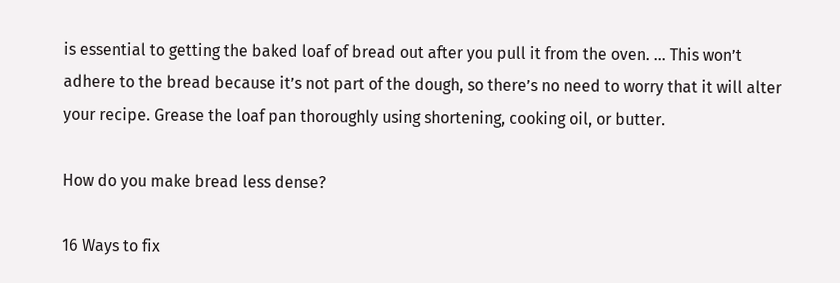is essential to getting the baked loaf of bread out after you pull it from the oven. … This won’t adhere to the bread because it’s not part of the dough, so there’s no need to worry that it will alter your recipe. Grease the loaf pan thoroughly using shortening, cooking oil, or butter.

How do you make bread less dense?

16 Ways to fix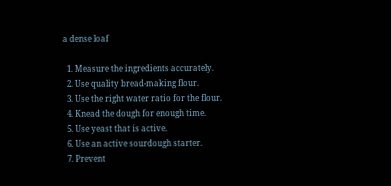a dense loaf

  1. Measure the ingredients accurately.
  2. Use quality bread-making flour.
  3. Use the right water ratio for the flour.
  4. Knead the dough for enough time.
  5. Use yeast that is active.
  6. Use an active sourdough starter.
  7. Prevent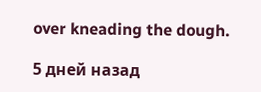over kneading the dough.

5 дней назад